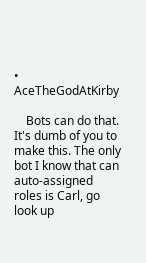• AceTheGodAtKirby

    Bots can do that. It's dumb of you to make this. The only bot I know that can auto-assigned roles is Carl, go look up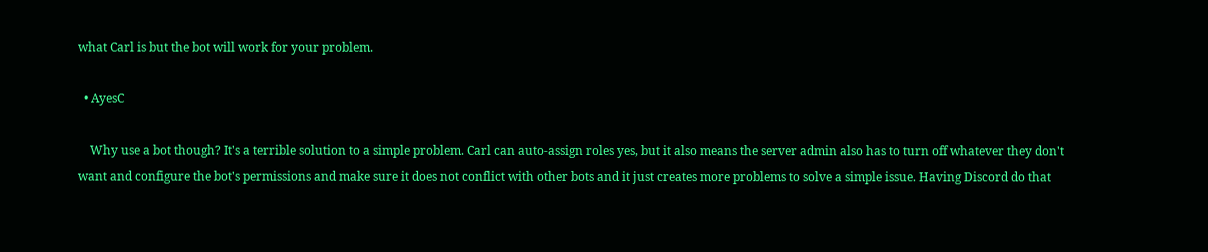what Carl is but the bot will work for your problem.

  • AyesC

    Why use a bot though? It's a terrible solution to a simple problem. Carl can auto-assign roles yes, but it also means the server admin also has to turn off whatever they don't want and configure the bot's permissions and make sure it does not conflict with other bots and it just creates more problems to solve a simple issue. Having Discord do that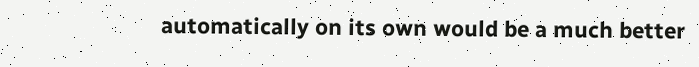automatically on its own would be a much better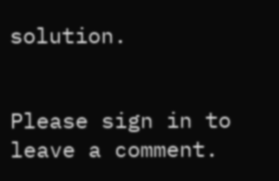solution.


Please sign in to leave a comment.